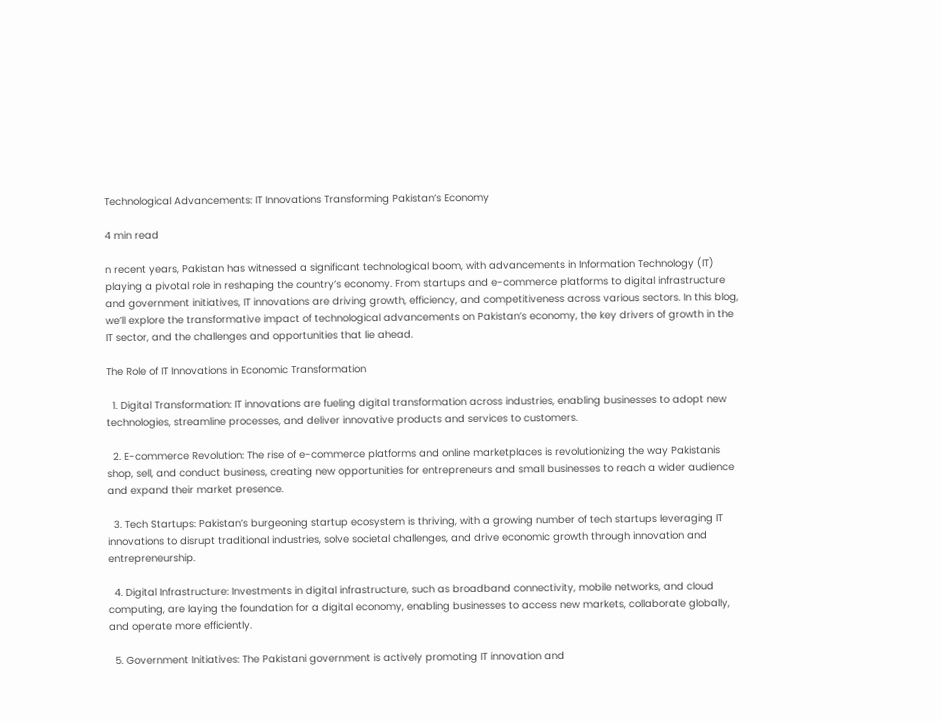Technological Advancements: IT Innovations Transforming Pakistan’s Economy

4 min read

n recent years, Pakistan has witnessed a significant technological boom, with advancements in Information Technology (IT) playing a pivotal role in reshaping the country’s economy. From startups and e-commerce platforms to digital infrastructure and government initiatives, IT innovations are driving growth, efficiency, and competitiveness across various sectors. In this blog, we’ll explore the transformative impact of technological advancements on Pakistan’s economy, the key drivers of growth in the IT sector, and the challenges and opportunities that lie ahead.

The Role of IT Innovations in Economic Transformation

  1. Digital Transformation: IT innovations are fueling digital transformation across industries, enabling businesses to adopt new technologies, streamline processes, and deliver innovative products and services to customers.

  2. E-commerce Revolution: The rise of e-commerce platforms and online marketplaces is revolutionizing the way Pakistanis shop, sell, and conduct business, creating new opportunities for entrepreneurs and small businesses to reach a wider audience and expand their market presence.

  3. Tech Startups: Pakistan’s burgeoning startup ecosystem is thriving, with a growing number of tech startups leveraging IT innovations to disrupt traditional industries, solve societal challenges, and drive economic growth through innovation and entrepreneurship.

  4. Digital Infrastructure: Investments in digital infrastructure, such as broadband connectivity, mobile networks, and cloud computing, are laying the foundation for a digital economy, enabling businesses to access new markets, collaborate globally, and operate more efficiently.

  5. Government Initiatives: The Pakistani government is actively promoting IT innovation and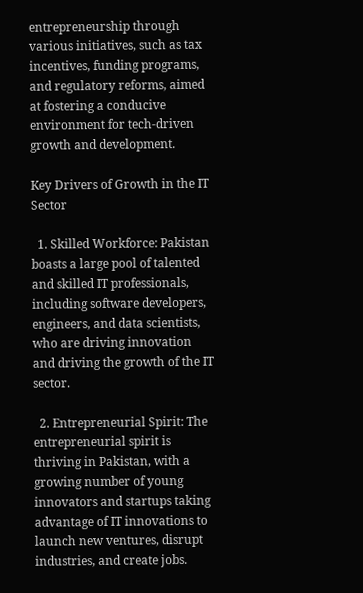entrepreneurship through various initiatives, such as tax incentives, funding programs, and regulatory reforms, aimed at fostering a conducive environment for tech-driven growth and development.

Key Drivers of Growth in the IT Sector

  1. Skilled Workforce: Pakistan boasts a large pool of talented and skilled IT professionals, including software developers, engineers, and data scientists, who are driving innovation and driving the growth of the IT sector.

  2. Entrepreneurial Spirit: The entrepreneurial spirit is thriving in Pakistan, with a growing number of young innovators and startups taking advantage of IT innovations to launch new ventures, disrupt industries, and create jobs.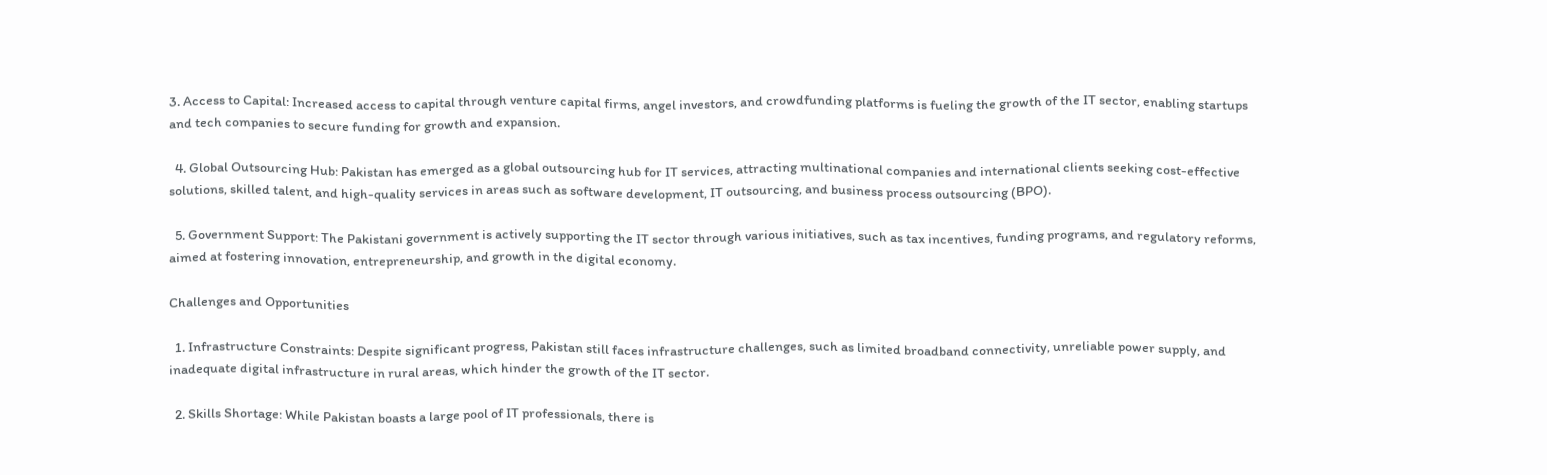3. Access to Capital: Increased access to capital through venture capital firms, angel investors, and crowdfunding platforms is fueling the growth of the IT sector, enabling startups and tech companies to secure funding for growth and expansion.

  4. Global Outsourcing Hub: Pakistan has emerged as a global outsourcing hub for IT services, attracting multinational companies and international clients seeking cost-effective solutions, skilled talent, and high-quality services in areas such as software development, IT outsourcing, and business process outsourcing (BPO).

  5. Government Support: The Pakistani government is actively supporting the IT sector through various initiatives, such as tax incentives, funding programs, and regulatory reforms, aimed at fostering innovation, entrepreneurship, and growth in the digital economy.

Challenges and Opportunities

  1. Infrastructure Constraints: Despite significant progress, Pakistan still faces infrastructure challenges, such as limited broadband connectivity, unreliable power supply, and inadequate digital infrastructure in rural areas, which hinder the growth of the IT sector.

  2. Skills Shortage: While Pakistan boasts a large pool of IT professionals, there is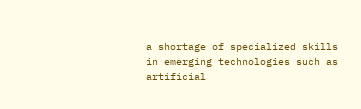a shortage of specialized skills in emerging technologies such as artificial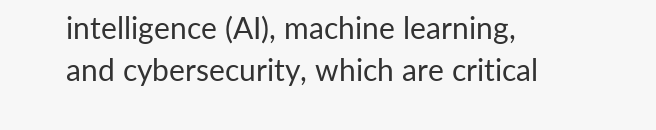intelligence (AI), machine learning, and cybersecurity, which are critical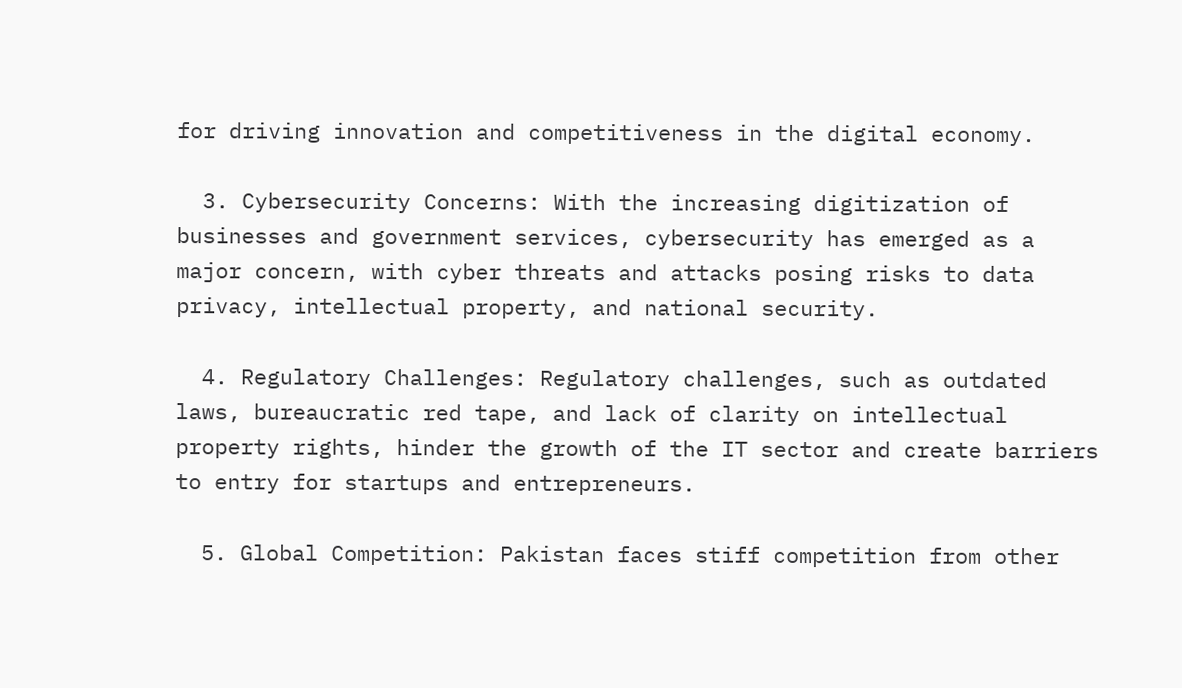for driving innovation and competitiveness in the digital economy.

  3. Cybersecurity Concerns: With the increasing digitization of businesses and government services, cybersecurity has emerged as a major concern, with cyber threats and attacks posing risks to data privacy, intellectual property, and national security.

  4. Regulatory Challenges: Regulatory challenges, such as outdated laws, bureaucratic red tape, and lack of clarity on intellectual property rights, hinder the growth of the IT sector and create barriers to entry for startups and entrepreneurs.

  5. Global Competition: Pakistan faces stiff competition from other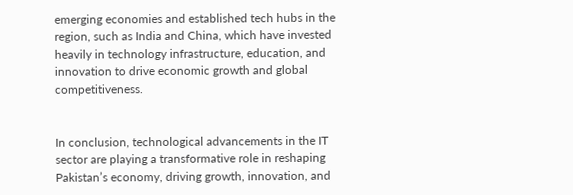emerging economies and established tech hubs in the region, such as India and China, which have invested heavily in technology infrastructure, education, and innovation to drive economic growth and global competitiveness.


In conclusion, technological advancements in the IT sector are playing a transformative role in reshaping Pakistan’s economy, driving growth, innovation, and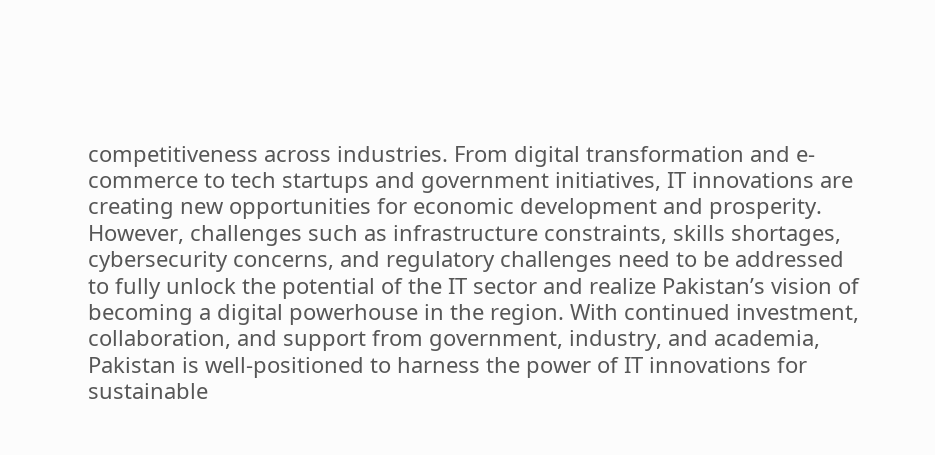competitiveness across industries. From digital transformation and e-commerce to tech startups and government initiatives, IT innovations are creating new opportunities for economic development and prosperity. However, challenges such as infrastructure constraints, skills shortages, cybersecurity concerns, and regulatory challenges need to be addressed to fully unlock the potential of the IT sector and realize Pakistan’s vision of becoming a digital powerhouse in the region. With continued investment, collaboration, and support from government, industry, and academia, Pakistan is well-positioned to harness the power of IT innovations for sustainable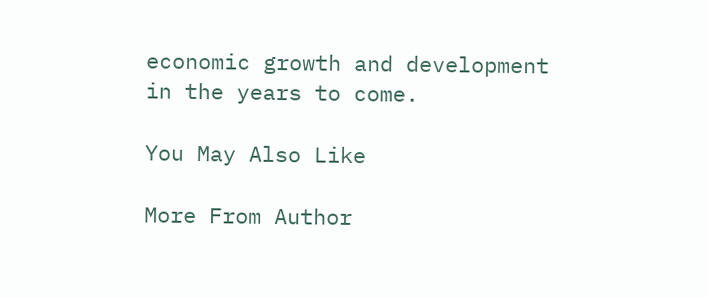economic growth and development in the years to come.

You May Also Like

More From Author